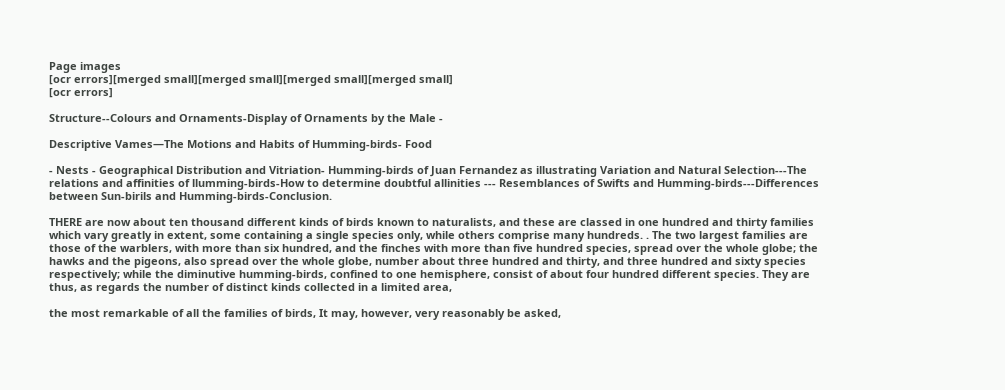Page images
[ocr errors][merged small][merged small][merged small][merged small]
[ocr errors]

Structure--Colours and Ornaments-Display of Ornaments by the Male -

Descriptive Vames—The Motions and Habits of Humming-birds- Food

- Nests - Geographical Distribution and Vitriation- Humming-birds of Juan Fernandez as illustrating Variation and Natural Selection---The relations and affinities of llumming-birds-How to determine doubtful allinities --- Resemblances of Swifts and Humming-birds---Differences between Sun-birils and Humming-birds-Conclusion.

THERE are now about ten thousand different kinds of birds known to naturalists, and these are classed in one hundred and thirty families which vary greatly in extent, some containing a single species only, while others comprise many hundreds. . The two largest families are those of the warblers, with more than six hundred, and the finches with more than five hundred species, spread over the whole globe; the hawks and the pigeons, also spread over the whole globe, number about three hundred and thirty, and three hundred and sixty species respectively; while the diminutive humming-birds, confined to one hemisphere, consist of about four hundred different species. They are thus, as regards the number of distinct kinds collected in a limited area,

the most remarkable of all the families of birds, It may, however, very reasonably be asked,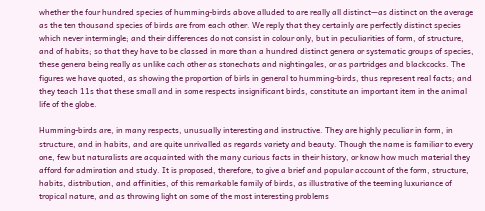whether the four hundred species of humming-birds above alluded to are really all distinct—as distinct on the average as the ten thousand species of birds are from each other. We reply that they certainly are perfectly distinct species which never intermingle; and their differences do not consist in colour only, but in peculiarities of form, of structure, and of habits; so that they have to be classed in more than a hundred distinct genera or systematic groups of species, these genera being really as unlike cach other as stonechats and nightingales, or as partridges and blackcocks. The figures we have quoted, as showing the proportion of birls in general to humming-birds, thus represent real facts; and they teach 11s that these small and in some respects insignificant birds, constitute an important item in the animal life of the globe.

Humming-birds are, in many respects, unusually interesting and instructive. They are highly peculiar in form, in structure, and in habits, and are quite unrivalled as regards variety and beauty. Though the name is familiar to every one, few but naturalists are acquainted with the many curious facts in their history, or know how much material they afford for admiration and study. It is proposed, therefore, to give a brief and popular account of the form, structure, habits, distribution, and affinities, of this remarkable family of birds, as illustrative of the teeming luxuriance of tropical nature, and as throwing light on some of the most interesting problems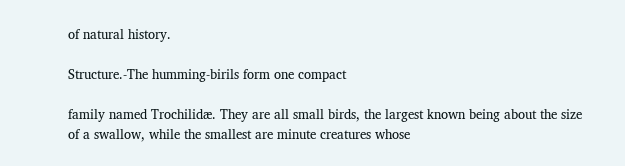of natural history.

Structure.-The humming-birils form one compact

family named Trochilidæ. They are all small birds, the largest known being about the size of a swallow, while the smallest are minute creatures whose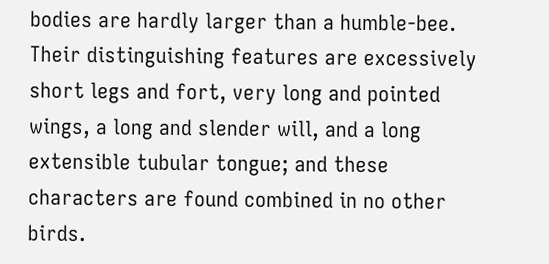bodies are hardly larger than a humble-bee. Their distinguishing features are excessively short legs and fort, very long and pointed wings, a long and slender will, and a long extensible tubular tongue; and these characters are found combined in no other birds.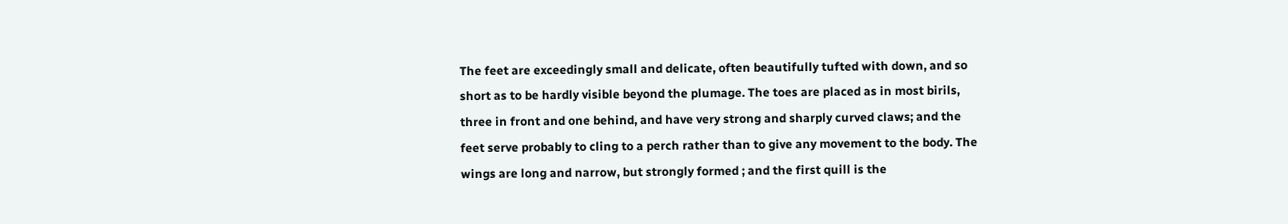The feet are exceedingly small and delicate, often beautifully tufted with down, and so short as to be hardly visible beyond the plumage. The toes are placed as in most birils, three in front and one behind, and have very strong and sharply curved claws; and the feet serve probably to cling to a perch rather than to give any movement to the body. The wings are long and narrow, but strongly formed ; and the first quill is the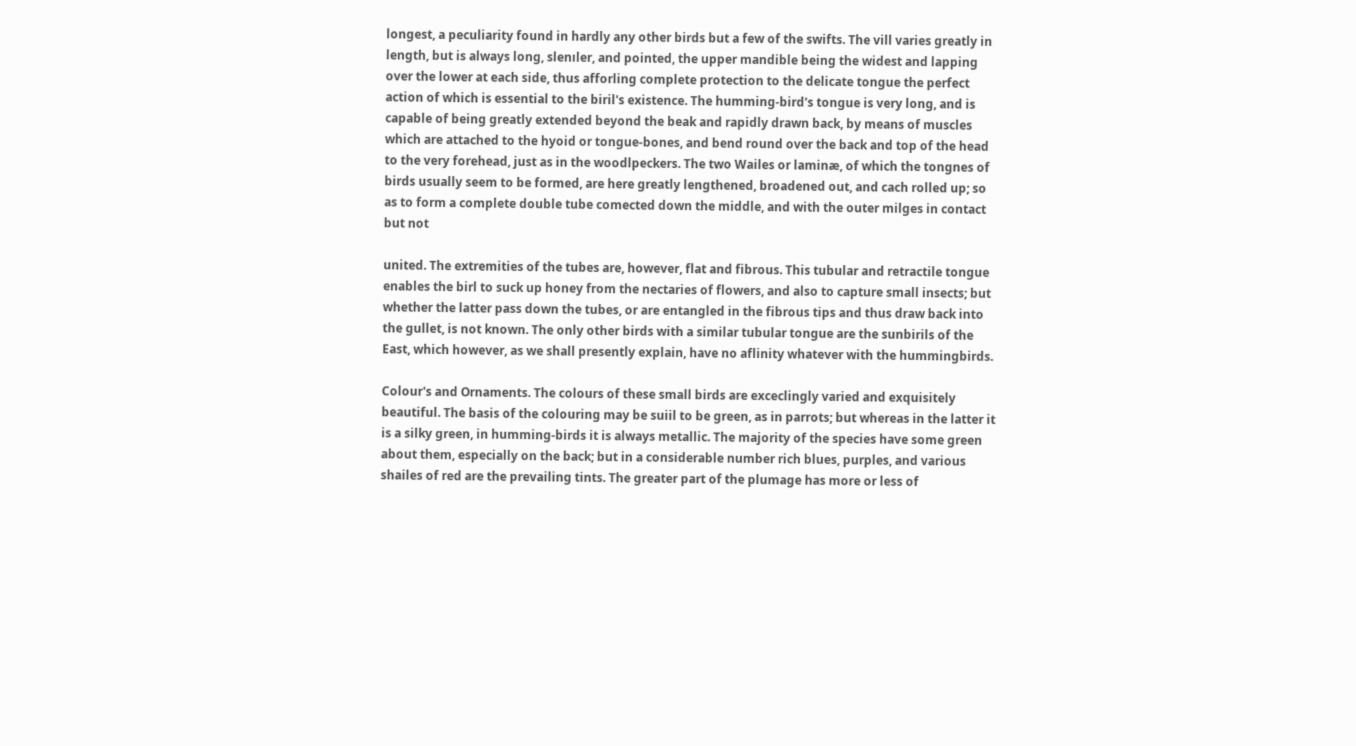longest, a peculiarity found in hardly any other birds but a few of the swifts. The vill varies greatly in length, but is always long, slenıler, and pointed, the upper mandible being the widest and lapping over the lower at each side, thus afforling complete protection to the delicate tongue the perfect action of which is essential to the biril's existence. The humming-bird's tongue is very long, and is capable of being greatly extended beyond the beak and rapidly drawn back, by means of muscles which are attached to the hyoid or tongue-bones, and bend round over the back and top of the head to the very forehead, just as in the woodlpeckers. The two Wailes or laminæ, of which the tongnes of birds usually seem to be formed, are here greatly lengthened, broadened out, and cach rolled up; so as to form a complete double tube comected down the middle, and with the outer milges in contact but not

united. The extremities of the tubes are, however, flat and fibrous. This tubular and retractile tongue enables the birl to suck up honey from the nectaries of flowers, and also to capture small insects; but whether the latter pass down the tubes, or are entangled in the fibrous tips and thus draw back into the gullet, is not known. The only other birds with a similar tubular tongue are the sunbirils of the East, which however, as we shall presently explain, have no aflinity whatever with the hummingbirds.

Colour's and Ornaments. The colours of these small birds are exceclingly varied and exquisitely beautiful. The basis of the colouring may be suiil to be green, as in parrots; but whereas in the latter it is a silky green, in humming-birds it is always metallic. The majority of the species have some green about them, especially on the back; but in a considerable number rich blues, purples, and various shailes of red are the prevailing tints. The greater part of the plumage has more or less of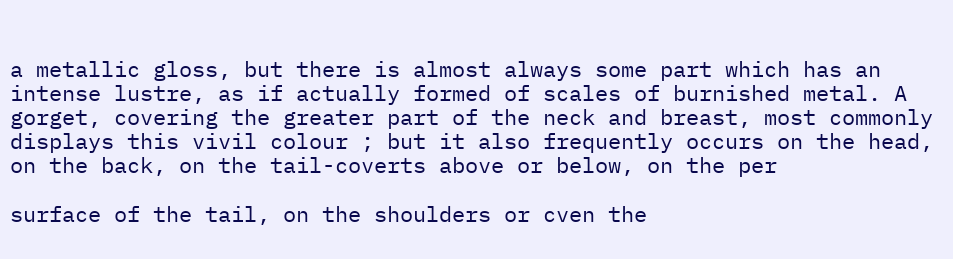a metallic gloss, but there is almost always some part which has an intense lustre, as if actually formed of scales of burnished metal. A gorget, covering the greater part of the neck and breast, most commonly displays this vivil colour ; but it also frequently occurs on the head, on the back, on the tail-coverts above or below, on the per

surface of the tail, on the shoulders or cven the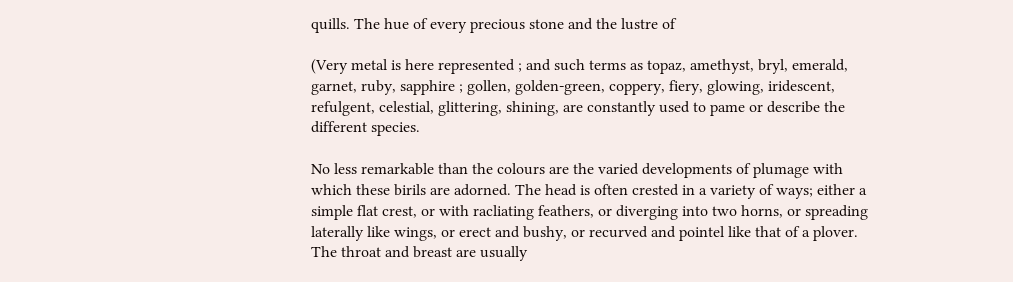quills. The hue of every precious stone and the lustre of

(Very metal is here represented ; and such terms as topaz, amethyst, bryl, emerald, garnet, ruby, sapphire ; gollen, golden-green, coppery, fiery, glowing, iridescent, refulgent, celestial, glittering, shining, are constantly used to pame or describe the different species.

No less remarkable than the colours are the varied developments of plumage with which these birils are adorned. The head is often crested in a variety of ways; either a simple flat crest, or with racliating feathers, or diverging into two horns, or spreading laterally like wings, or erect and bushy, or recurved and pointel like that of a plover. The throat and breast are usually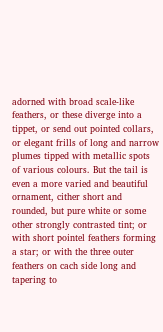adorned with broad scale-like feathers, or these diverge into a tippet, or send out pointed collars, or elegant frills of long and narrow plumes tipped with metallic spots of various colours. But the tail is even a more varied and beautiful ornament, cither short and rounded, but pure white or some other strongly contrasted tint; or with short pointel feathers forming a star; or with the three outer feathers on cach side long and tapering to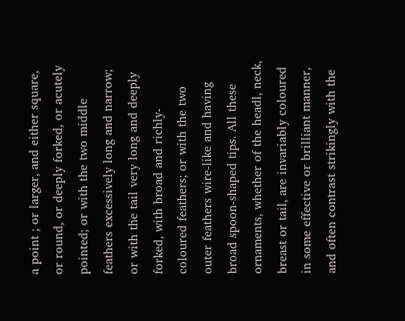a point ; or larger, and either square, or round, or deeply forked, or acutely pointed; or with the two middle feathers excessively long and narrow; or with the tail very long and deeply forked, with broad and richly-coloured feathers; or with the two outer feathers wire-like and having broad spoon-shaped tips. All these ornaments, whether of the headl, neck, breast or tail, are invariably coloured in some effective or brilliant manner, and often contrast strikingly with the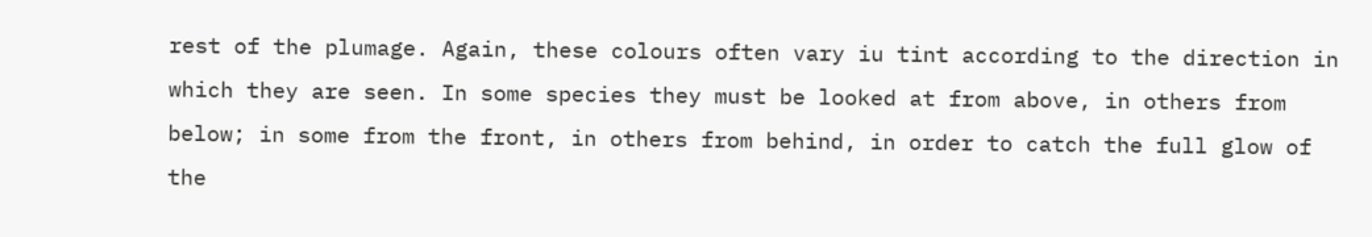rest of the plumage. Again, these colours often vary iu tint according to the direction in which they are seen. In some species they must be looked at from above, in others from below; in some from the front, in others from behind, in order to catch the full glow of the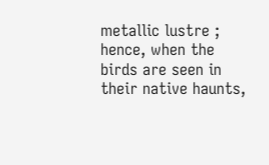metallic lustre ; hence, when the birds are seen in their native haunts,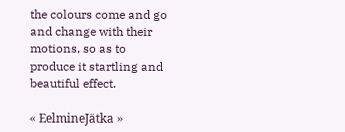the colours come and go and change with their motions, so as to produce it startling and beautiful effect.

« EelmineJätka »